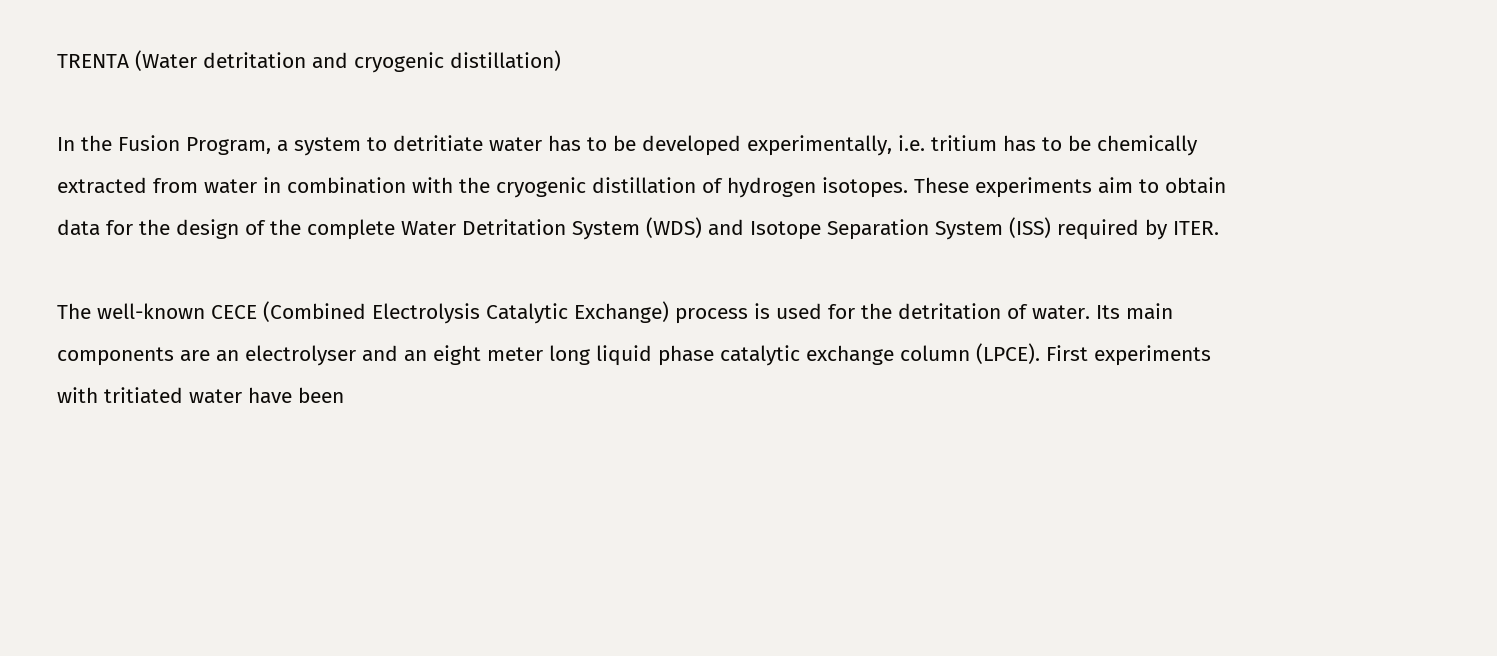TRENTA (Water detritation and cryogenic distillation)

In the Fusion Program, a system to detritiate water has to be developed experimentally, i.e. tritium has to be chemically extracted from water in combination with the cryogenic distillation of hydrogen isotopes. These experiments aim to obtain data for the design of the complete Water Detritation System (WDS) and Isotope Separation System (ISS) required by ITER.

The well-known CECE (Combined Electrolysis Catalytic Exchange) process is used for the detritation of water. Its main components are an electrolyser and an eight meter long liquid phase catalytic exchange column (LPCE). First experiments with tritiated water have been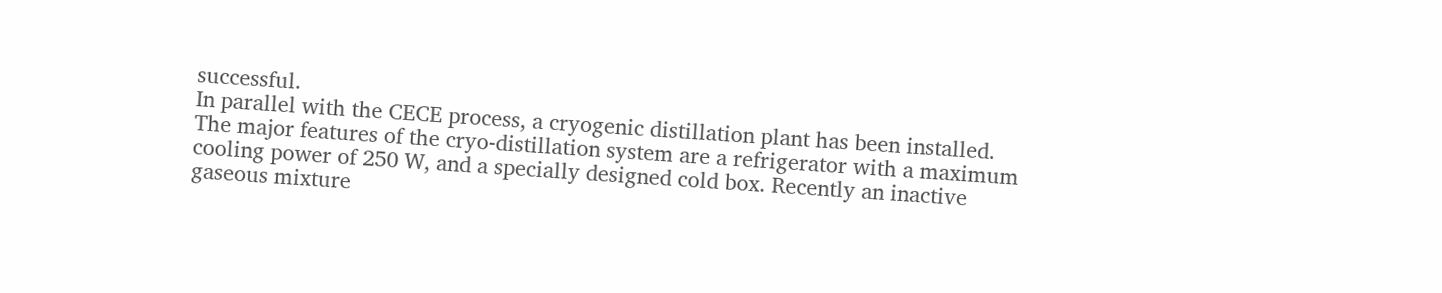successful.
In parallel with the CECE process, a cryogenic distillation plant has been installed. The major features of the cryo-distillation system are a refrigerator with a maximum cooling power of 250 W, and a specially designed cold box. Recently an inactive gaseous mixture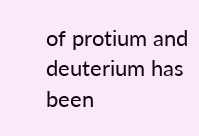of protium and deuterium has been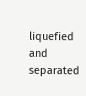liquefied and separated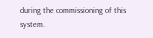during the commissioning of this system.